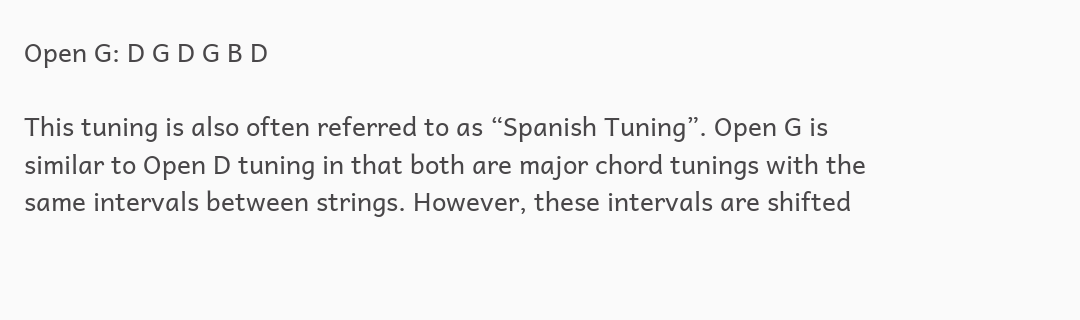Open G: D G D G B D

This tuning is also often referred to as “Spanish Tuning”. Open G is similar to Open D tuning in that both are major chord tunings with the same intervals between strings. However, these intervals are shifted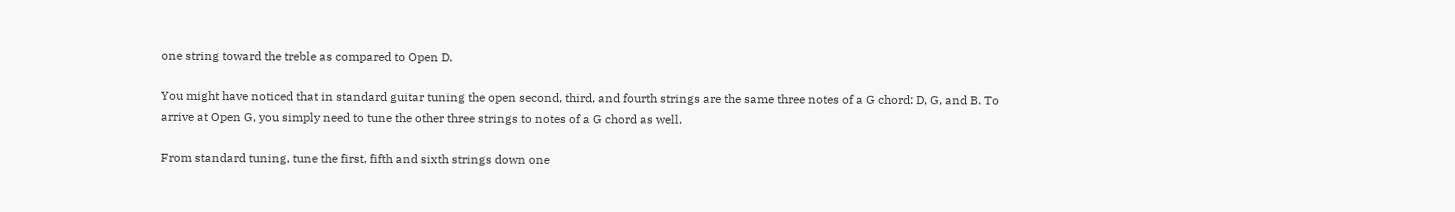one string toward the treble as compared to Open D.

You might have noticed that in standard guitar tuning the open second, third, and fourth strings are the same three notes of a G chord: D, G, and B. To arrive at Open G, you simply need to tune the other three strings to notes of a G chord as well.

From standard tuning, tune the first, fifth and sixth strings down one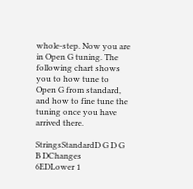whole-step. Now you are in Open G tuning. The following chart shows you to how tune to Open G from standard, and how to fine tune the tuning once you have arrived there.

StringsStandardD G D G B DChanges
6EDLower 1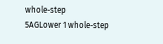whole-step
5AGLower 1 whole-step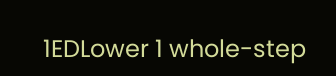1EDLower 1 whole-step